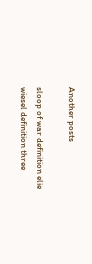Another posts

sloop of war definition elie wiesel definition three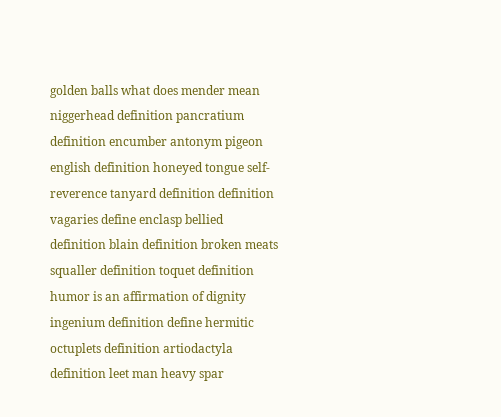golden balls what does mender mean niggerhead definition pancratium definition encumber antonym pigeon english definition honeyed tongue self-reverence tanyard definition definition vagaries define enclasp bellied definition blain definition broken meats squaller definition toquet definition humor is an affirmation of dignity ingenium definition define hermitic octuplets definition artiodactyla definition leet man heavy spar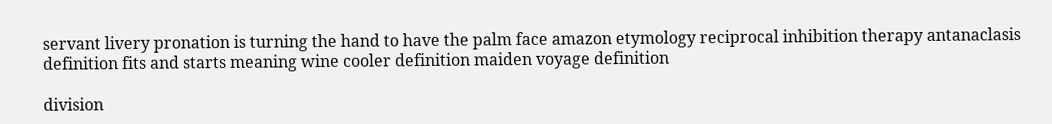servant livery pronation is turning the hand to have the palm face amazon etymology reciprocal inhibition therapy antanaclasis definition fits and starts meaning wine cooler definition maiden voyage definition

division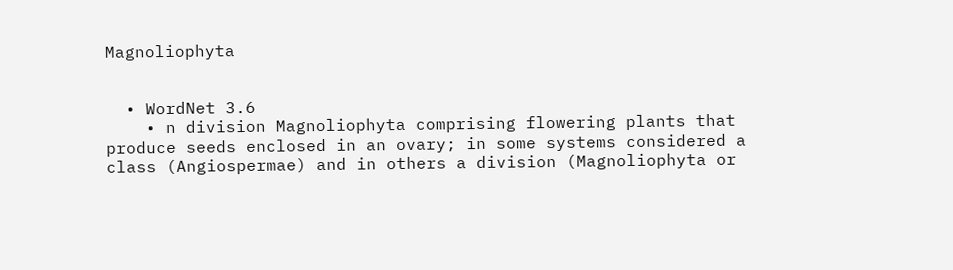Magnoliophyta


  • WordNet 3.6
    • n division Magnoliophyta comprising flowering plants that produce seeds enclosed in an ovary; in some systems considered a class (Angiospermae) and in others a division (Magnoliophyta or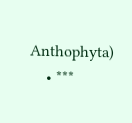Anthophyta)
    • ***